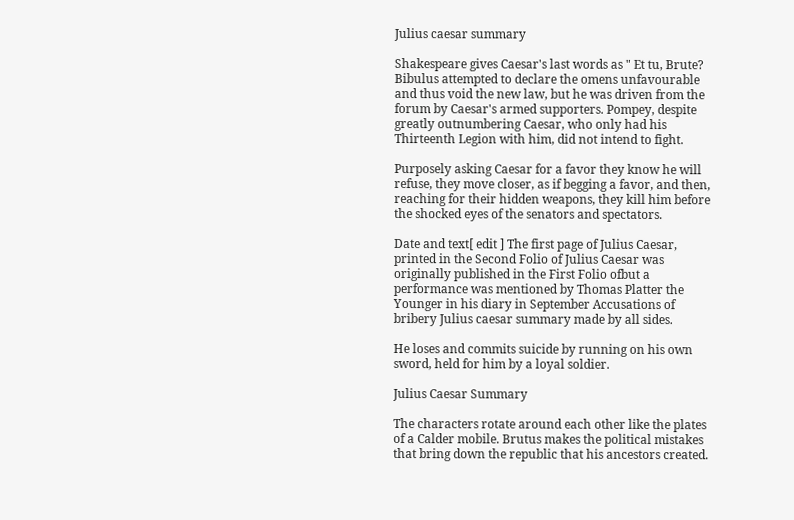Julius caesar summary

Shakespeare gives Caesar's last words as " Et tu, Brute? Bibulus attempted to declare the omens unfavourable and thus void the new law, but he was driven from the forum by Caesar's armed supporters. Pompey, despite greatly outnumbering Caesar, who only had his Thirteenth Legion with him, did not intend to fight.

Purposely asking Caesar for a favor they know he will refuse, they move closer, as if begging a favor, and then, reaching for their hidden weapons, they kill him before the shocked eyes of the senators and spectators.

Date and text[ edit ] The first page of Julius Caesar, printed in the Second Folio of Julius Caesar was originally published in the First Folio ofbut a performance was mentioned by Thomas Platter the Younger in his diary in September Accusations of bribery Julius caesar summary made by all sides.

He loses and commits suicide by running on his own sword, held for him by a loyal soldier.

Julius Caesar Summary

The characters rotate around each other like the plates of a Calder mobile. Brutus makes the political mistakes that bring down the republic that his ancestors created.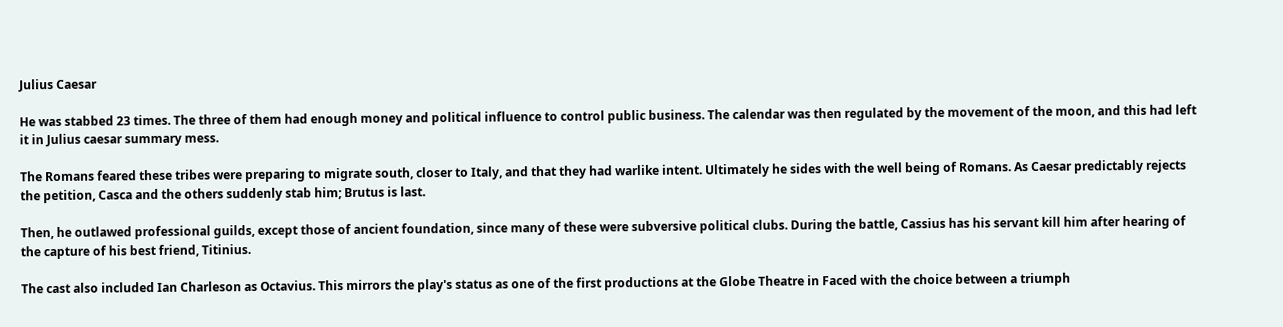Julius Caesar

He was stabbed 23 times. The three of them had enough money and political influence to control public business. The calendar was then regulated by the movement of the moon, and this had left it in Julius caesar summary mess.

The Romans feared these tribes were preparing to migrate south, closer to Italy, and that they had warlike intent. Ultimately he sides with the well being of Romans. As Caesar predictably rejects the petition, Casca and the others suddenly stab him; Brutus is last.

Then, he outlawed professional guilds, except those of ancient foundation, since many of these were subversive political clubs. During the battle, Cassius has his servant kill him after hearing of the capture of his best friend, Titinius.

The cast also included Ian Charleson as Octavius. This mirrors the play's status as one of the first productions at the Globe Theatre in Faced with the choice between a triumph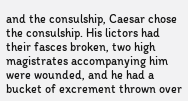and the consulship, Caesar chose the consulship. His lictors had their fasces broken, two high magistrates accompanying him were wounded, and he had a bucket of excrement thrown over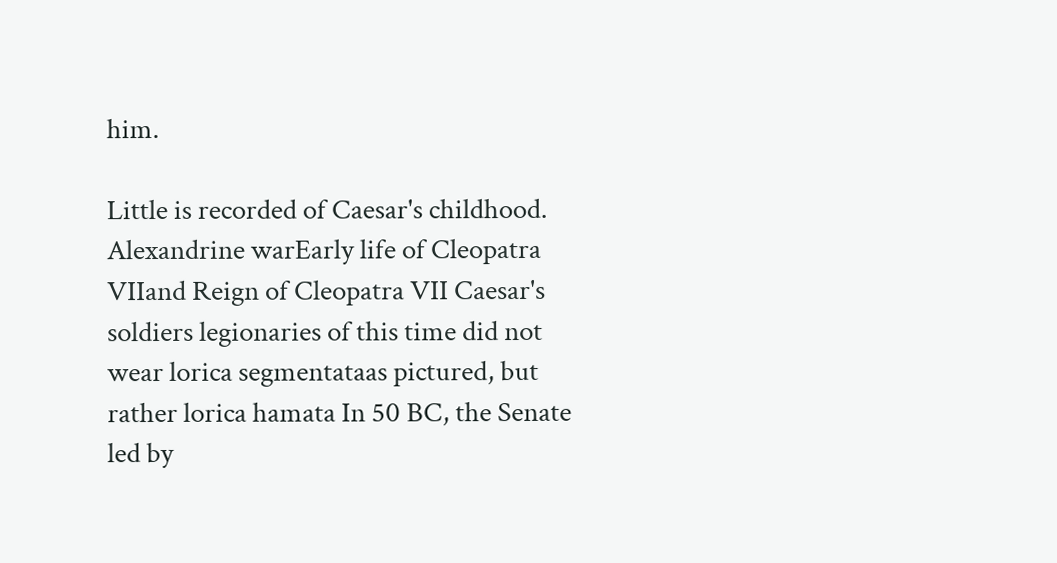him.

Little is recorded of Caesar's childhood. Alexandrine warEarly life of Cleopatra VIIand Reign of Cleopatra VII Caesar's soldiers legionaries of this time did not wear lorica segmentataas pictured, but rather lorica hamata In 50 BC, the Senate led by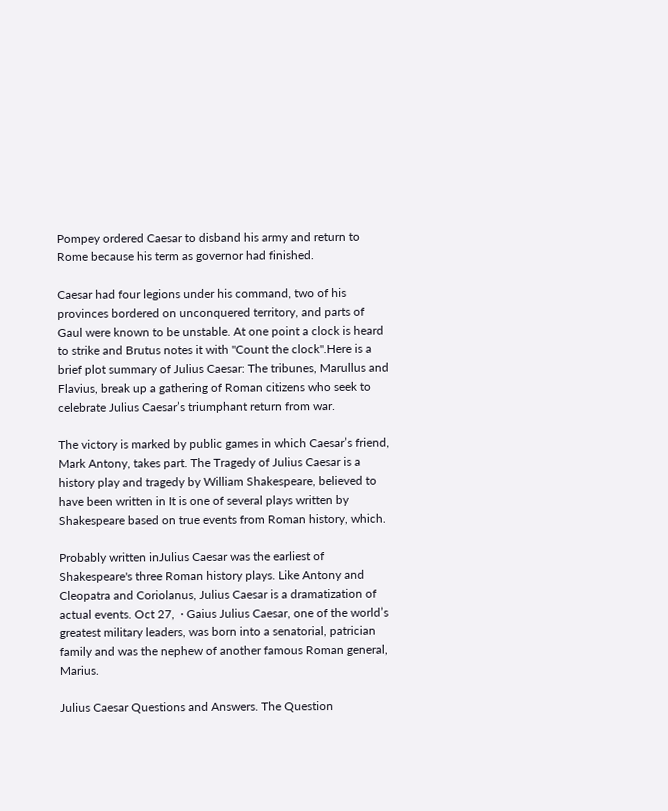Pompey ordered Caesar to disband his army and return to Rome because his term as governor had finished.

Caesar had four legions under his command, two of his provinces bordered on unconquered territory, and parts of Gaul were known to be unstable. At one point a clock is heard to strike and Brutus notes it with "Count the clock".Here is a brief plot summary of Julius Caesar: The tribunes, Marullus and Flavius, break up a gathering of Roman citizens who seek to celebrate Julius Caesar’s triumphant return from war.

The victory is marked by public games in which Caesar’s friend, Mark Antony, takes part. The Tragedy of Julius Caesar is a history play and tragedy by William Shakespeare, believed to have been written in It is one of several plays written by Shakespeare based on true events from Roman history, which.

Probably written inJulius Caesar was the earliest of Shakespeare's three Roman history plays. Like Antony and Cleopatra and Coriolanus, Julius Caesar is a dramatization of actual events. Oct 27,  · Gaius Julius Caesar, one of the world’s greatest military leaders, was born into a senatorial, patrician family and was the nephew of another famous Roman general, Marius.

Julius Caesar Questions and Answers. The Question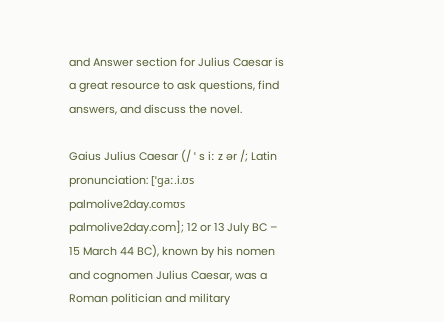and Answer section for Julius Caesar is a great resource to ask questions, find answers, and discuss the novel.

Gaius Julius Caesar (/ ˈ s iː z ər /; Latin pronunciation: [ˈɡaː.i.ʊs palmolive2day.comʊs palmolive2day.com]; 12 or 13 July BC – 15 March 44 BC), known by his nomen and cognomen Julius Caesar, was a Roman politician and military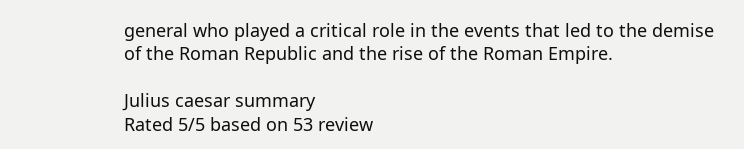general who played a critical role in the events that led to the demise of the Roman Republic and the rise of the Roman Empire.

Julius caesar summary
Rated 5/5 based on 53 review